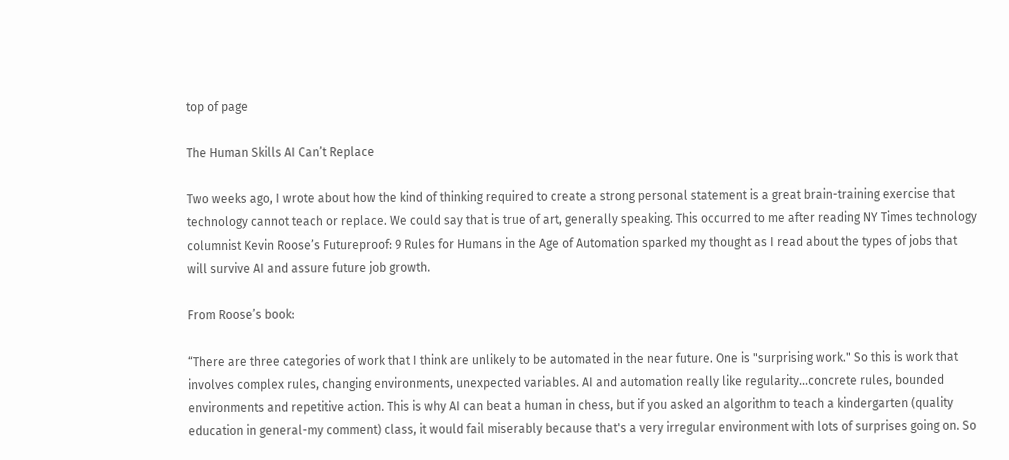top of page

The Human Skills AI Can’t Replace

Two weeks ago, I wrote about how the kind of thinking required to create a strong personal statement is a great brain-training exercise that technology cannot teach or replace. We could say that is true of art, generally speaking. This occurred to me after reading NY Times technology columnist Kevin Roose’s Futureproof: 9 Rules for Humans in the Age of Automation sparked my thought as I read about the types of jobs that will survive AI and assure future job growth.

From Roose’s book:

“There are three categories of work that I think are unlikely to be automated in the near future. One is "surprising work." So this is work that involves complex rules, changing environments, unexpected variables. AI and automation really like regularity...concrete rules, bounded environments and repetitive action. This is why AI can beat a human in chess, but if you asked an algorithm to teach a kindergarten (quality education in general-my comment) class, it would fail miserably because that's a very irregular environment with lots of surprises going on. So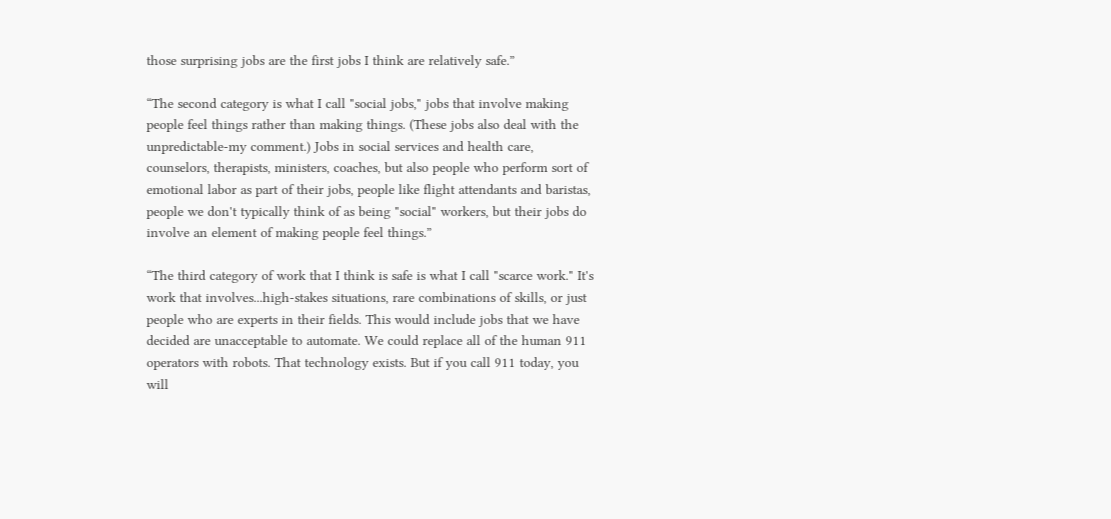those surprising jobs are the first jobs I think are relatively safe.”

“The second category is what I call "social jobs," jobs that involve making people feel things rather than making things. (These jobs also deal with the unpredictable-my comment.) Jobs in social services and health care, counselors, therapists, ministers, coaches, but also people who perform sort of emotional labor as part of their jobs, people like flight attendants and baristas, people we don't typically think of as being "social" workers, but their jobs do involve an element of making people feel things.”

“The third category of work that I think is safe is what I call "scarce work." It's work that involves...high-stakes situations, rare combinations of skills, or just people who are experts in their fields. This would include jobs that we have decided are unacceptable to automate. We could replace all of the human 911 operators with robots. That technology exists. But if you call 911 today, you will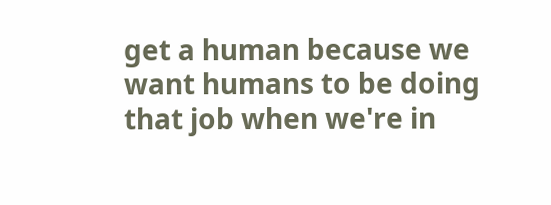get a human because we want humans to be doing that job when we're in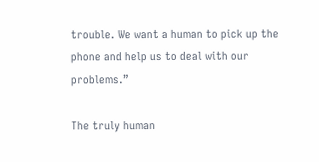trouble. We want a human to pick up the phone and help us to deal with our problems.”

The truly human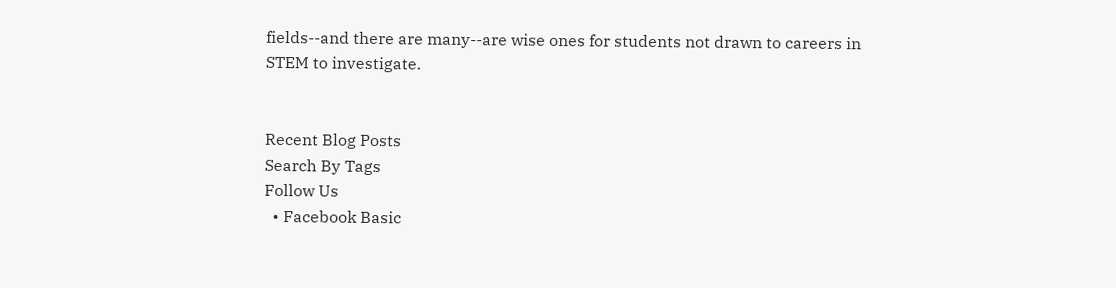fields--and there are many--are wise ones for students not drawn to careers in STEM to investigate.


Recent Blog Posts
Search By Tags
Follow Us
  • Facebook Basic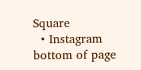Square
  • Instagram
bottom of page